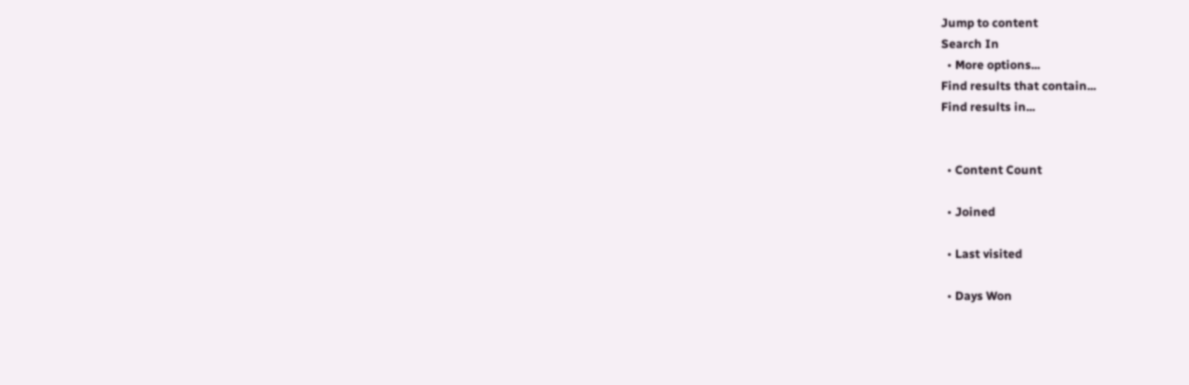Jump to content
Search In
  • More options...
Find results that contain...
Find results in...


  • Content Count

  • Joined

  • Last visited

  • Days Won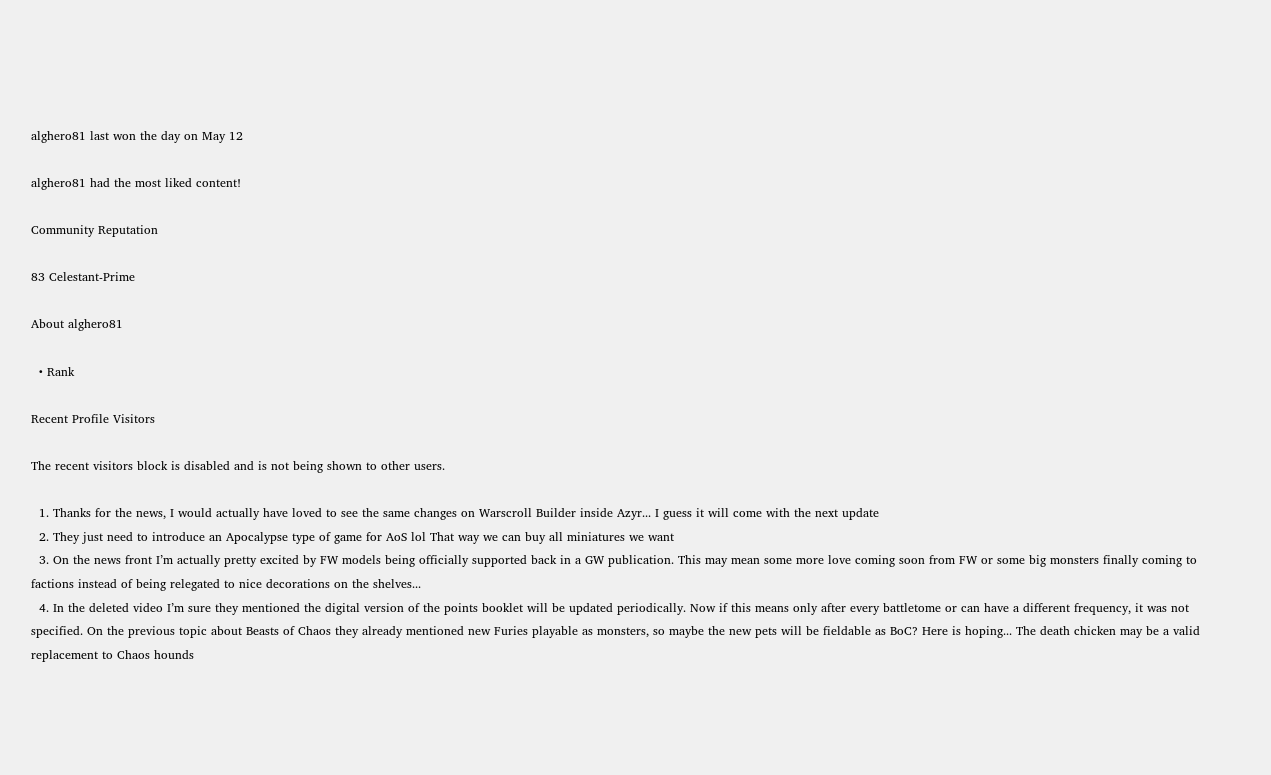alghero81 last won the day on May 12

alghero81 had the most liked content!

Community Reputation

83 Celestant-Prime

About alghero81

  • Rank

Recent Profile Visitors

The recent visitors block is disabled and is not being shown to other users.

  1. Thanks for the news, I would actually have loved to see the same changes on Warscroll Builder inside Azyr... I guess it will come with the next update
  2. They just need to introduce an Apocalypse type of game for AoS lol That way we can buy all miniatures we want
  3. On the news front I’m actually pretty excited by FW models being officially supported back in a GW publication. This may mean some more love coming soon from FW or some big monsters finally coming to factions instead of being relegated to nice decorations on the shelves...
  4. In the deleted video I’m sure they mentioned the digital version of the points booklet will be updated periodically. Now if this means only after every battletome or can have a different frequency, it was not specified. On the previous topic about Beasts of Chaos they already mentioned new Furies playable as monsters, so maybe the new pets will be fieldable as BoC? Here is hoping... The death chicken may be a valid replacement to Chaos hounds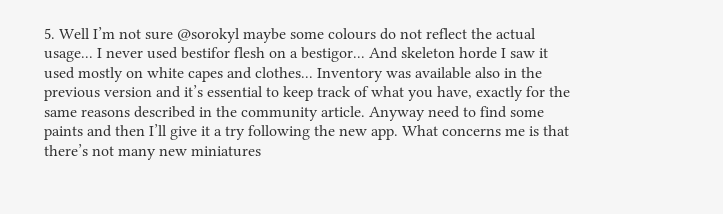5. Well I’m not sure @sorokyl maybe some colours do not reflect the actual usage... I never used bestifor flesh on a bestigor... And skeleton horde I saw it used mostly on white capes and clothes... Inventory was available also in the previous version and it’s essential to keep track of what you have, exactly for the same reasons described in the community article. Anyway need to find some paints and then I’ll give it a try following the new app. What concerns me is that there’s not many new miniatures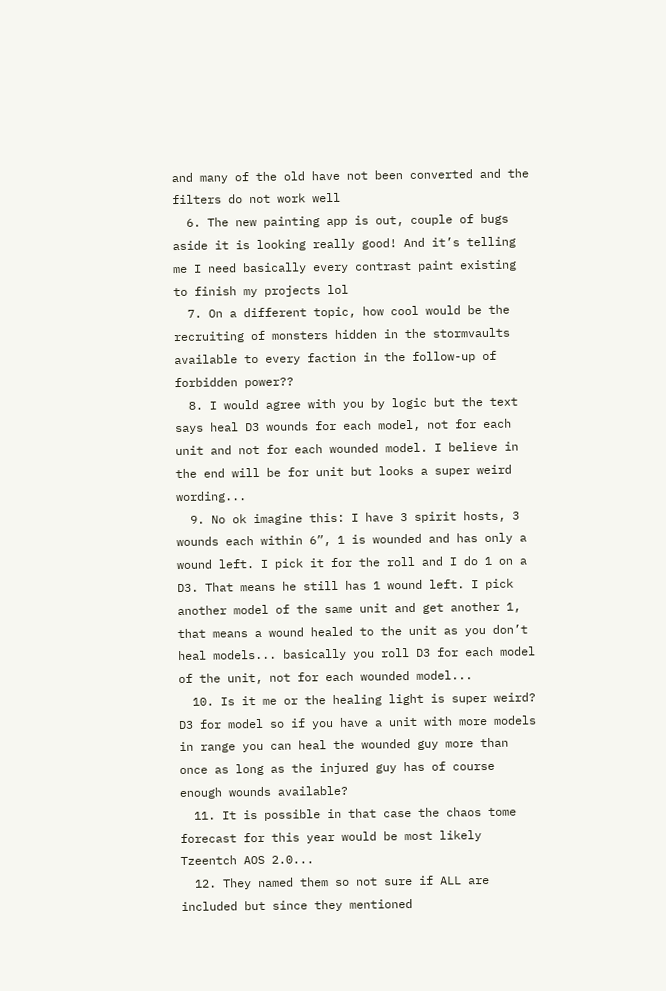and many of the old have not been converted and the filters do not work well
  6. The new painting app is out, couple of bugs aside it is looking really good! And it’s telling me I need basically every contrast paint existing to finish my projects lol
  7. On a different topic, how cool would be the recruiting of monsters hidden in the stormvaults available to every faction in the follow-up of forbidden power??
  8. I would agree with you by logic but the text says heal D3 wounds for each model, not for each unit and not for each wounded model. I believe in the end will be for unit but looks a super weird wording...
  9. No ok imagine this: I have 3 spirit hosts, 3 wounds each within 6”, 1 is wounded and has only a wound left. I pick it for the roll and I do 1 on a D3. That means he still has 1 wound left. I pick another model of the same unit and get another 1, that means a wound healed to the unit as you don’t heal models... basically you roll D3 for each model of the unit, not for each wounded model...
  10. Is it me or the healing light is super weird? D3 for model so if you have a unit with more models in range you can heal the wounded guy more than once as long as the injured guy has of course enough wounds available?
  11. It is possible in that case the chaos tome forecast for this year would be most likely Tzeentch AOS 2.0...
  12. They named them so not sure if ALL are included but since they mentioned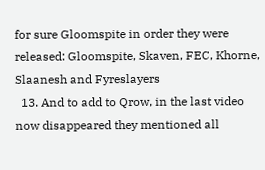for sure Gloomspite in order they were released: Gloomspite, Skaven, FEC, Khorne, Slaanesh and Fyreslayers
  13. And to add to Qrow, in the last video now disappeared they mentioned all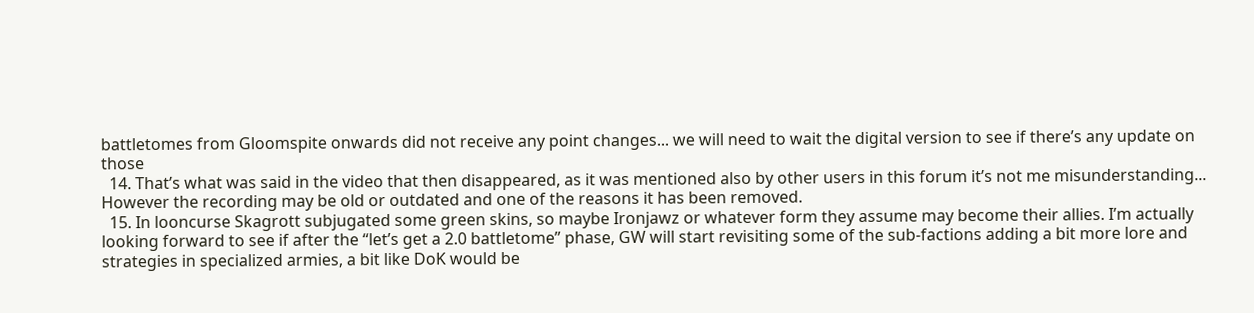battletomes from Gloomspite onwards did not receive any point changes... we will need to wait the digital version to see if there’s any update on those
  14. That’s what was said in the video that then disappeared, as it was mentioned also by other users in this forum it’s not me misunderstanding... However the recording may be old or outdated and one of the reasons it has been removed.
  15. In looncurse Skagrott subjugated some green skins, so maybe Ironjawz or whatever form they assume may become their allies. I’m actually looking forward to see if after the “let’s get a 2.0 battletome” phase, GW will start revisiting some of the sub-factions adding a bit more lore and strategies in specialized armies, a bit like DoK would be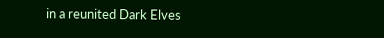in a reunited Dark Elves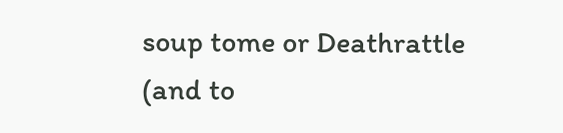soup tome or Deathrattle (and to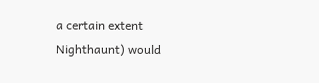a certain extent Nighthaunt) would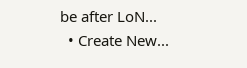be after LoN...
  • Create New...